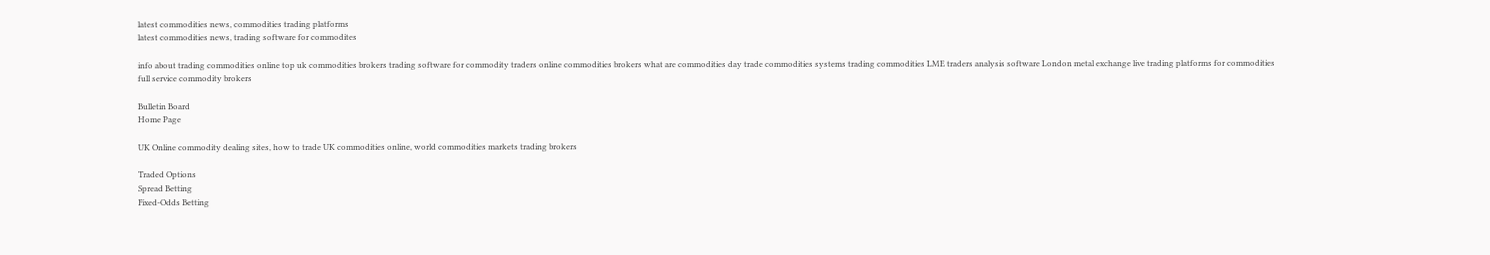latest commodities news, commodities trading platforms
latest commodities news, trading software for commodites

info about trading commodities online top uk commodities brokers trading software for commodity traders online commodities brokers what are commodities day trade commodities systems trading commodities LME traders analysis software London metal exchange live trading platforms for commodities full service commodity brokers

Bulletin Board
Home Page

UK Online commodity dealing sites, how to trade UK commodities online, world commodities markets trading brokers

Traded Options
Spread Betting
Fixed-Odds Betting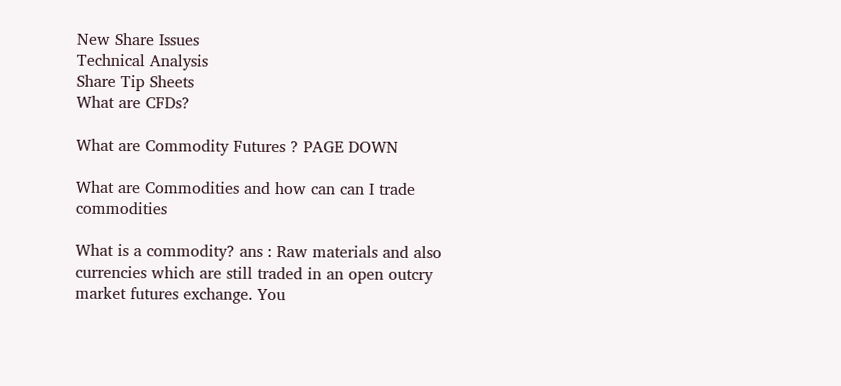New Share Issues
Technical Analysis
Share Tip Sheets
What are CFDs?

What are Commodity Futures ? PAGE DOWN

What are Commodities and how can can I trade commodities

What is a commodity? ans : Raw materials and also currencies which are still traded in an open outcry market futures exchange. You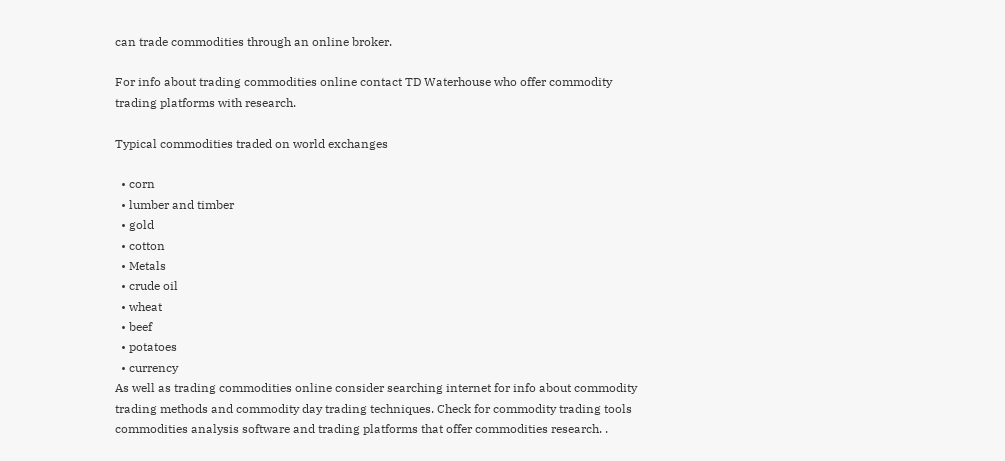can trade commodities through an online broker.

For info about trading commodities online contact TD Waterhouse who offer commodity trading platforms with research.

Typical commodities traded on world exchanges

  • corn
  • lumber and timber
  • gold
  • cotton
  • Metals
  • crude oil
  • wheat
  • beef
  • potatoes
  • currency
As well as trading commodities online consider searching internet for info about commodity trading methods and commodity day trading techniques. Check for commodity trading tools commodities analysis software and trading platforms that offer commodities research. .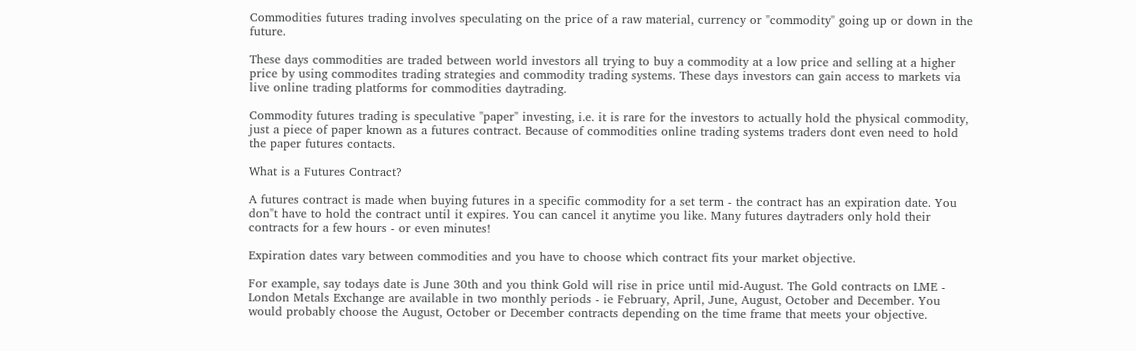Commodities futures trading involves speculating on the price of a raw material, currency or "commodity" going up or down in the future.

These days commodities are traded between world investors all trying to buy a commodity at a low price and selling at a higher price by using commodites trading strategies and commodity trading systems. These days investors can gain access to markets via live online trading platforms for commodities daytrading.

Commodity futures trading is speculative "paper" investing, i.e. it is rare for the investors to actually hold the physical commodity, just a piece of paper known as a futures contract. Because of commodities online trading systems traders dont even need to hold the paper futures contacts.

What is a Futures Contract?

A futures contract is made when buying futures in a specific commodity for a set term - the contract has an expiration date. You don"t have to hold the contract until it expires. You can cancel it anytime you like. Many futures daytraders only hold their contracts for a few hours - or even minutes!

Expiration dates vary between commodities and you have to choose which contract fits your market objective.

For example, say todays date is June 30th and you think Gold will rise in price until mid-August. The Gold contracts on LME - London Metals Exchange are available in two monthly periods - ie February, April, June, August, October and December. You would probably choose the August, October or December contracts depending on the time frame that meets your objective.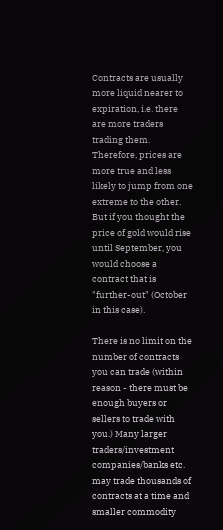Contracts are usually more liquid nearer to expiration, i.e. there are more traders trading them. Therefore, prices are more true and less likely to jump from one extreme to the other. But if you thought the price of gold would rise until September, you would choose a contract that is "further-out" (October in this case).

There is no limit on the number of contracts you can trade (within reason - there must be enough buyers or sellers to trade with you.) Many larger traders/investment companies/banks etc. may trade thousands of contracts at a time and smaller commodity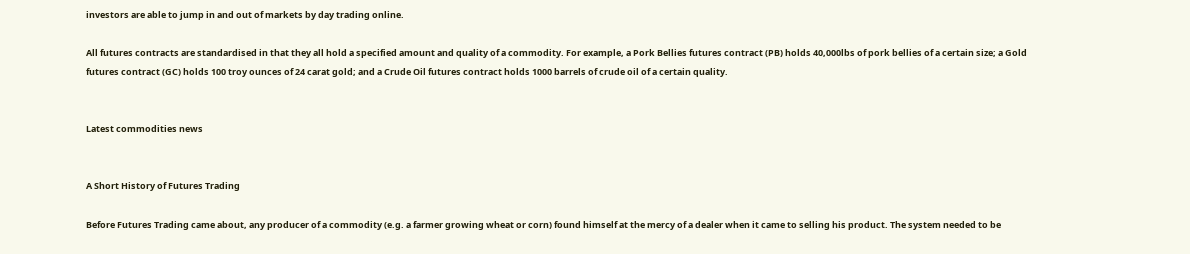investors are able to jump in and out of markets by day trading online.

All futures contracts are standardised in that they all hold a specified amount and quality of a commodity. For example, a Pork Bellies futures contract (PB) holds 40,000lbs of pork bellies of a certain size; a Gold futures contract (GC) holds 100 troy ounces of 24 carat gold; and a Crude Oil futures contract holds 1000 barrels of crude oil of a certain quality.


Latest commodities news


A Short History of Futures Trading

Before Futures Trading came about, any producer of a commodity (e.g. a farmer growing wheat or corn) found himself at the mercy of a dealer when it came to selling his product. The system needed to be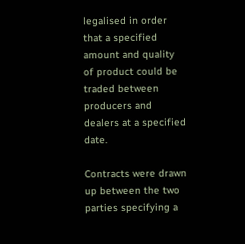legalised in order that a specified amount and quality of product could be traded between producers and dealers at a specified date.

Contracts were drawn up between the two parties specifying a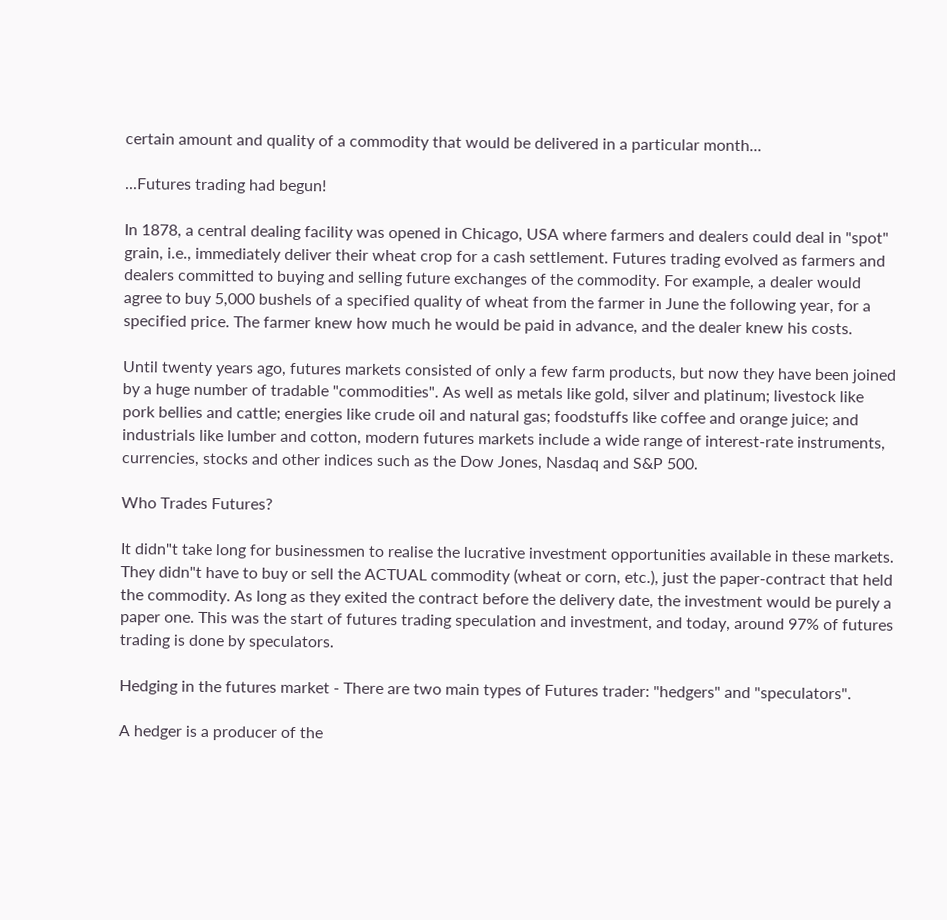certain amount and quality of a commodity that would be delivered in a particular month...

...Futures trading had begun!

In 1878, a central dealing facility was opened in Chicago, USA where farmers and dealers could deal in "spot" grain, i.e., immediately deliver their wheat crop for a cash settlement. Futures trading evolved as farmers and dealers committed to buying and selling future exchanges of the commodity. For example, a dealer would agree to buy 5,000 bushels of a specified quality of wheat from the farmer in June the following year, for a specified price. The farmer knew how much he would be paid in advance, and the dealer knew his costs.

Until twenty years ago, futures markets consisted of only a few farm products, but now they have been joined by a huge number of tradable "commodities". As well as metals like gold, silver and platinum; livestock like pork bellies and cattle; energies like crude oil and natural gas; foodstuffs like coffee and orange juice; and industrials like lumber and cotton, modern futures markets include a wide range of interest-rate instruments, currencies, stocks and other indices such as the Dow Jones, Nasdaq and S&P 500.

Who Trades Futures?

It didn"t take long for businessmen to realise the lucrative investment opportunities available in these markets. They didn"t have to buy or sell the ACTUAL commodity (wheat or corn, etc.), just the paper-contract that held the commodity. As long as they exited the contract before the delivery date, the investment would be purely a paper one. This was the start of futures trading speculation and investment, and today, around 97% of futures trading is done by speculators.

Hedging in the futures market - There are two main types of Futures trader: "hedgers" and "speculators".

A hedger is a producer of the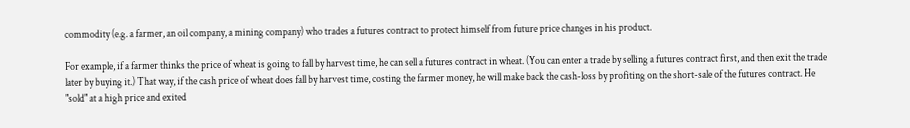commodity (e.g. a farmer, an oil company, a mining company) who trades a futures contract to protect himself from future price changes in his product.

For example, if a farmer thinks the price of wheat is going to fall by harvest time, he can sell a futures contract in wheat. (You can enter a trade by selling a futures contract first, and then exit the trade later by buying it.) That way, if the cash price of wheat does fall by harvest time, costing the farmer money, he will make back the cash-loss by profiting on the short-sale of the futures contract. He "sold" at a high price and exited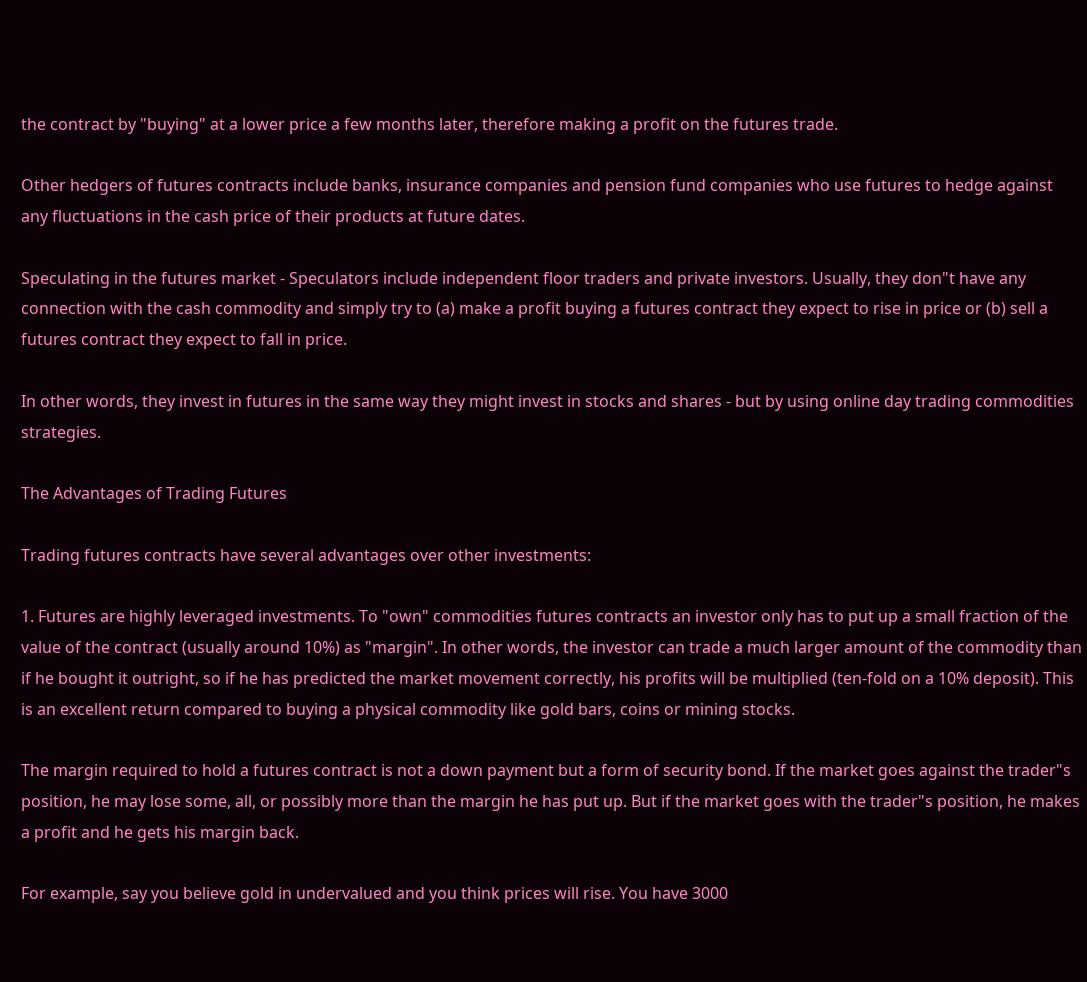the contract by "buying" at a lower price a few months later, therefore making a profit on the futures trade.

Other hedgers of futures contracts include banks, insurance companies and pension fund companies who use futures to hedge against any fluctuations in the cash price of their products at future dates.

Speculating in the futures market - Speculators include independent floor traders and private investors. Usually, they don"t have any connection with the cash commodity and simply try to (a) make a profit buying a futures contract they expect to rise in price or (b) sell a futures contract they expect to fall in price.

In other words, they invest in futures in the same way they might invest in stocks and shares - but by using online day trading commodities strategies.

The Advantages of Trading Futures

Trading futures contracts have several advantages over other investments:

1. Futures are highly leveraged investments. To "own" commodities futures contracts an investor only has to put up a small fraction of the value of the contract (usually around 10%) as "margin". In other words, the investor can trade a much larger amount of the commodity than if he bought it outright, so if he has predicted the market movement correctly, his profits will be multiplied (ten-fold on a 10% deposit). This is an excellent return compared to buying a physical commodity like gold bars, coins or mining stocks.

The margin required to hold a futures contract is not a down payment but a form of security bond. If the market goes against the trader"s position, he may lose some, all, or possibly more than the margin he has put up. But if the market goes with the trader"s position, he makes a profit and he gets his margin back.

For example, say you believe gold in undervalued and you think prices will rise. You have 3000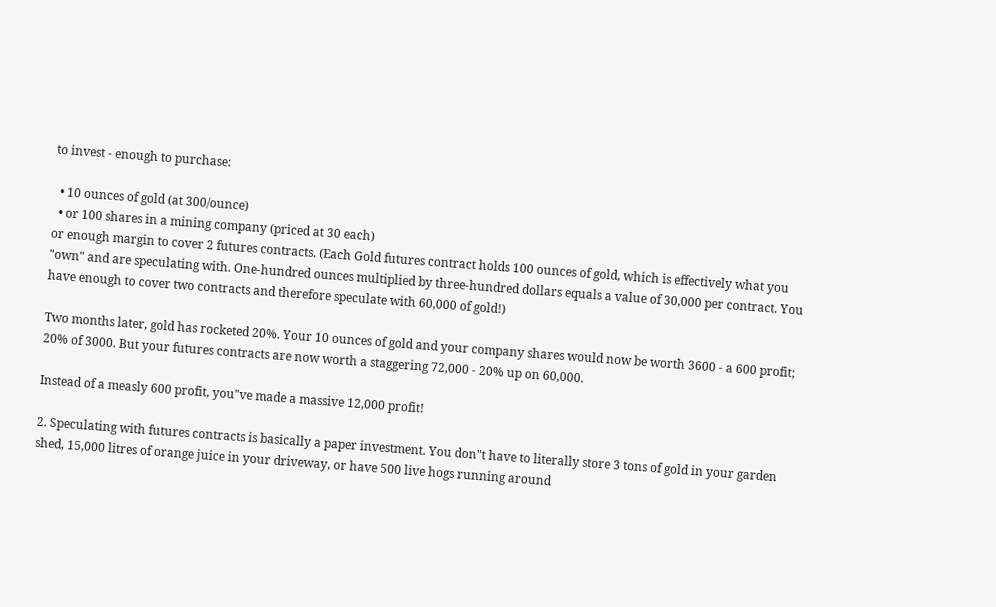to invest - enough to purchase:

  • 10 ounces of gold (at 300/ounce)
  • or 100 shares in a mining company (priced at 30 each)
or enough margin to cover 2 futures contracts. (Each Gold futures contract holds 100 ounces of gold, which is effectively what you "own" and are speculating with. One-hundred ounces multiplied by three-hundred dollars equals a value of 30,000 per contract. You have enough to cover two contracts and therefore speculate with 60,000 of gold!)

Two months later, gold has rocketed 20%. Your 10 ounces of gold and your company shares would now be worth 3600 - a 600 profit; 20% of 3000. But your futures contracts are now worth a staggering 72,000 - 20% up on 60,000.

Instead of a measly 600 profit, you"ve made a massive 12,000 profit!

2. Speculating with futures contracts is basically a paper investment. You don"t have to literally store 3 tons of gold in your garden shed, 15,000 litres of orange juice in your driveway, or have 500 live hogs running around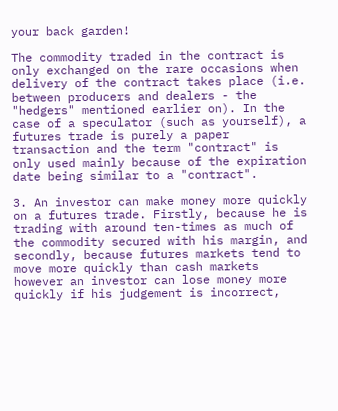your back garden!

The commodity traded in the contract is only exchanged on the rare occasions when delivery of the contract takes place (i.e. between producers and dealers - the "hedgers" mentioned earlier on). In the case of a speculator (such as yourself), a futures trade is purely a paper transaction and the term "contract" is only used mainly because of the expiration date being similar to a "contract".

3. An investor can make money more quickly on a futures trade. Firstly, because he is trading with around ten-times as much of the commodity secured with his margin, and secondly, because futures markets tend to move more quickly than cash markets however an investor can lose money more quickly if his judgement is incorrect,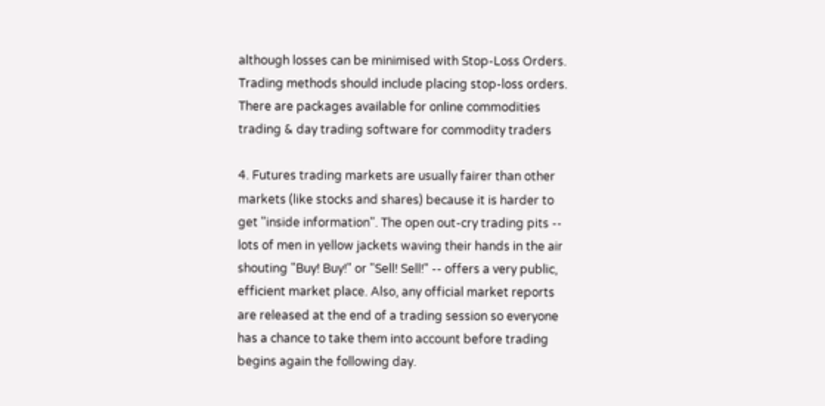although losses can be minimised with Stop-Loss Orders. Trading methods should include placing stop-loss orders. There are packages available for online commodities trading & day trading software for commodity traders

4. Futures trading markets are usually fairer than other markets (like stocks and shares) because it is harder to get "inside information". The open out-cry trading pits -- lots of men in yellow jackets waving their hands in the air shouting "Buy! Buy!" or "Sell! Sell!" -- offers a very public, efficient market place. Also, any official market reports are released at the end of a trading session so everyone has a chance to take them into account before trading begins again the following day.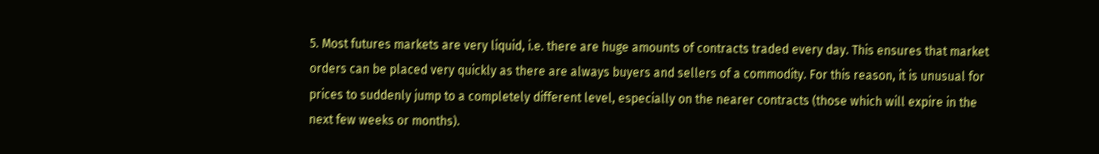5. Most futures markets are very liquid, i.e. there are huge amounts of contracts traded every day. This ensures that market orders can be placed very quickly as there are always buyers and sellers of a commodity. For this reason, it is unusual for prices to suddenly jump to a completely different level, especially on the nearer contracts (those which will expire in the next few weeks or months).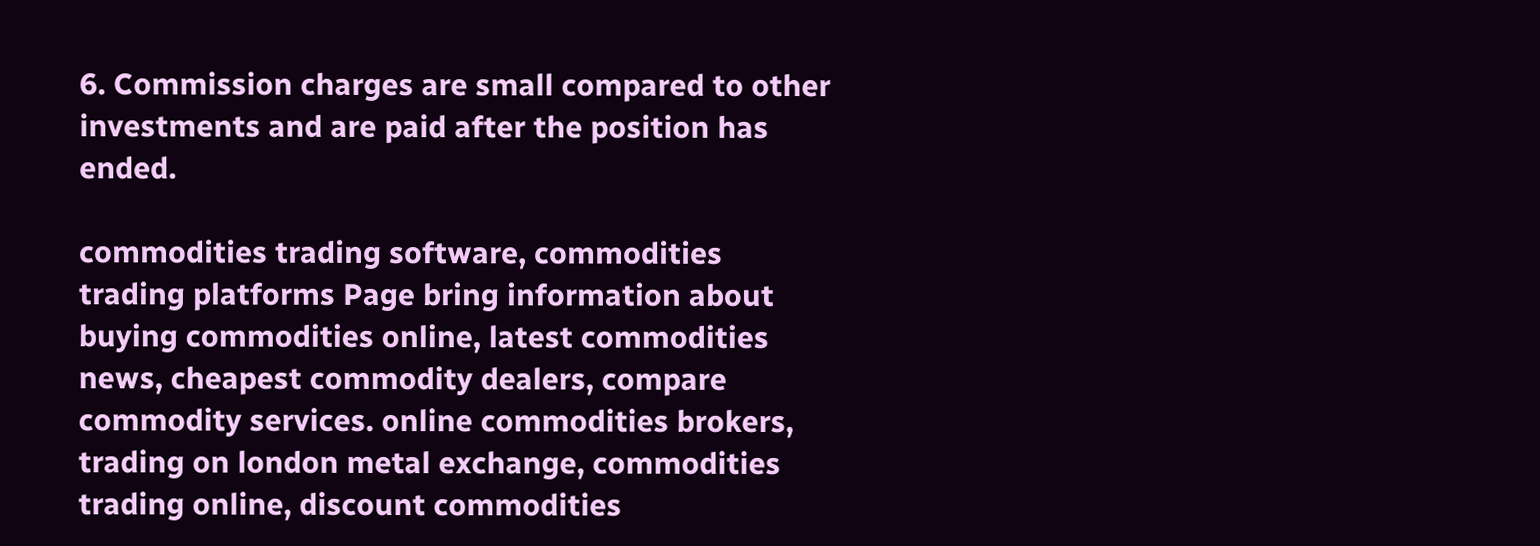6. Commission charges are small compared to other investments and are paid after the position has ended.

commodities trading software, commodities trading platforms Page bring information about buying commodities online, latest commodities news, cheapest commodity dealers, compare commodity services. online commodities brokers, trading on london metal exchange, commodities trading online, discount commodities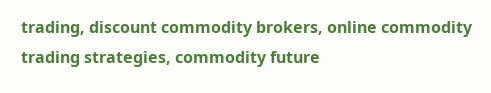trading, discount commodity brokers, online commodity trading strategies, commodity future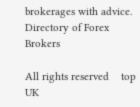brokerages with advice. Directory of Forex Brokers

All rights reserved    top UK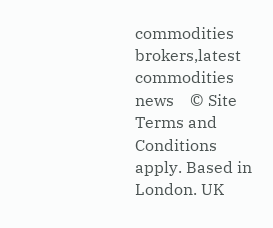commodities brokers,latest commodities news    © Site Terms and Conditions apply. Based in London. UK